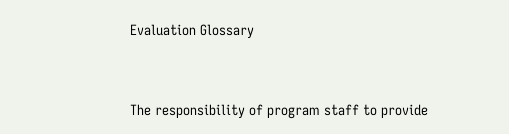Evaluation Glossary


The responsibility of program staff to provide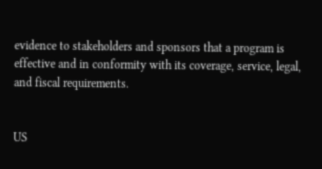evidence to stakeholders and sponsors that a program is effective and in conformity with its coverage, service, legal, and fiscal requirements.


US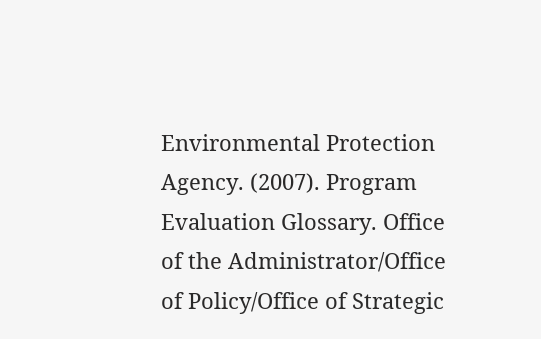Environmental Protection Agency. (2007). Program Evaluation Glossary. Office of the Administrator/Office of Policy/Office of Strategic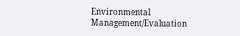Environmental Management/Evaluation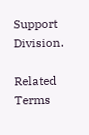Support Division.

Related Terms